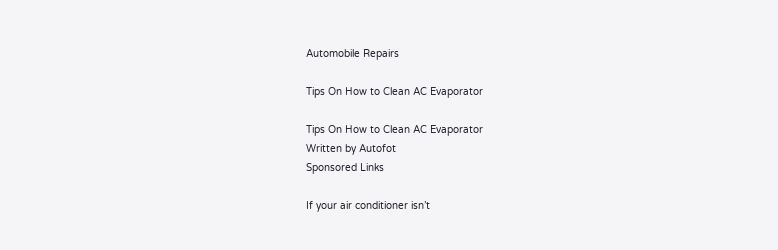Automobile Repairs

Tips On How to Clean AC Evaporator

Tips On How to Clean AC Evaporator
Written by Autofot
Sponsored Links

If your air conditioner isn’t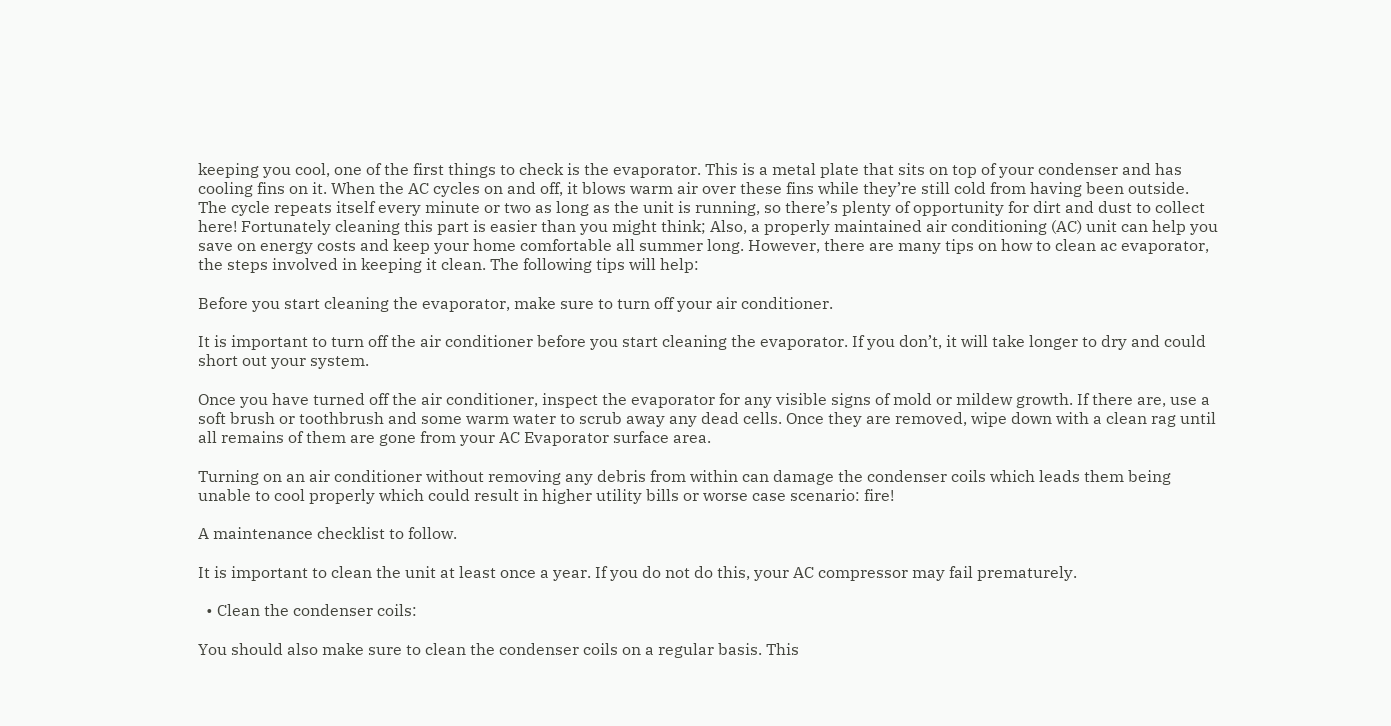keeping you cool, one of the first things to check is the evaporator. This is a metal plate that sits on top of your condenser and has cooling fins on it. When the AC cycles on and off, it blows warm air over these fins while they’re still cold from having been outside. The cycle repeats itself every minute or two as long as the unit is running, so there’s plenty of opportunity for dirt and dust to collect here! Fortunately cleaning this part is easier than you might think; Also, a properly maintained air conditioning (AC) unit can help you save on energy costs and keep your home comfortable all summer long. However, there are many tips on how to clean ac evaporator, the steps involved in keeping it clean. The following tips will help:

Before you start cleaning the evaporator, make sure to turn off your air conditioner.

It is important to turn off the air conditioner before you start cleaning the evaporator. If you don’t, it will take longer to dry and could short out your system.

Once you have turned off the air conditioner, inspect the evaporator for any visible signs of mold or mildew growth. If there are, use a soft brush or toothbrush and some warm water to scrub away any dead cells. Once they are removed, wipe down with a clean rag until all remains of them are gone from your AC Evaporator surface area.

Turning on an air conditioner without removing any debris from within can damage the condenser coils which leads them being unable to cool properly which could result in higher utility bills or worse case scenario: fire!

A maintenance checklist to follow.

It is important to clean the unit at least once a year. If you do not do this, your AC compressor may fail prematurely.

  • Clean the condenser coils:

You should also make sure to clean the condenser coils on a regular basis. This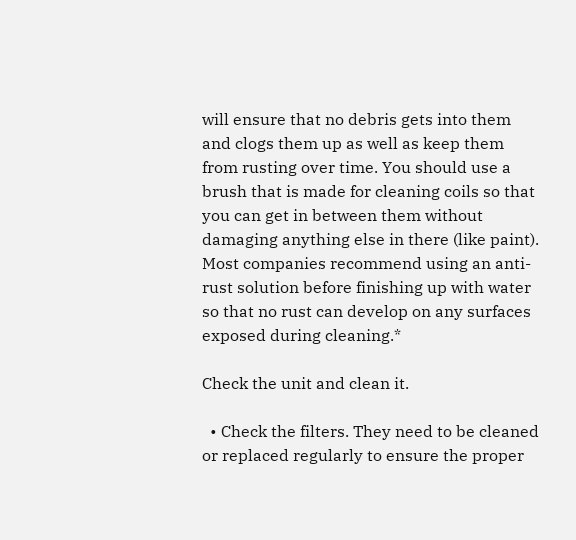will ensure that no debris gets into them and clogs them up as well as keep them from rusting over time. You should use a brush that is made for cleaning coils so that you can get in between them without damaging anything else in there (like paint). Most companies recommend using an anti-rust solution before finishing up with water so that no rust can develop on any surfaces exposed during cleaning.*

Check the unit and clean it.

  • Check the filters. They need to be cleaned or replaced regularly to ensure the proper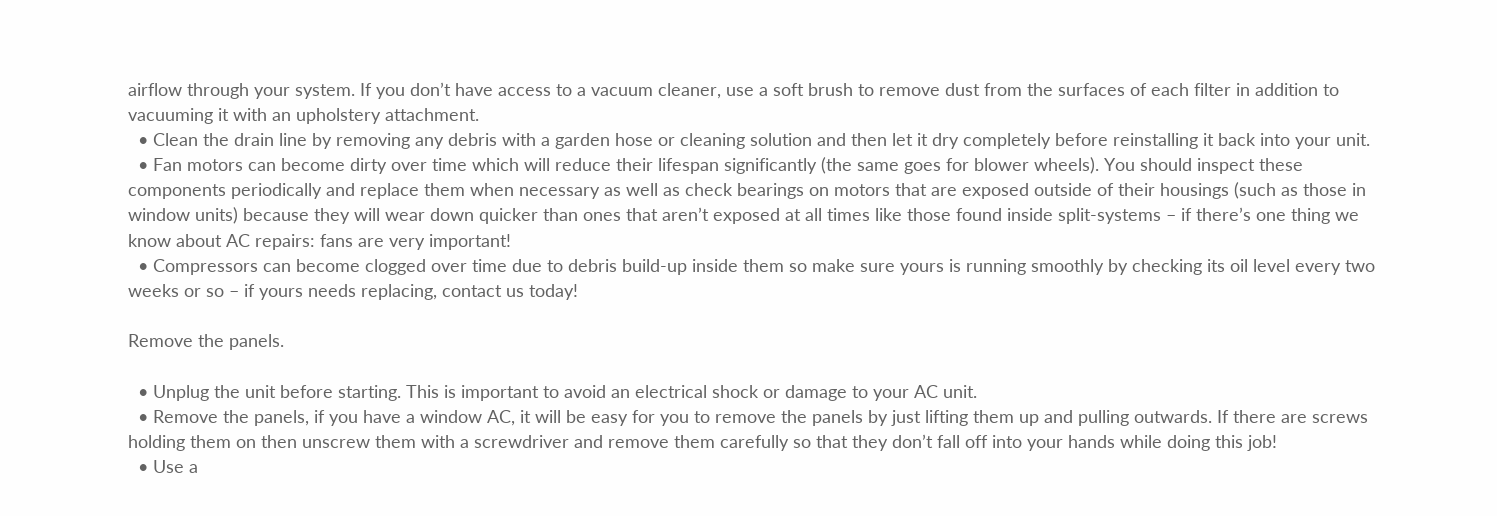airflow through your system. If you don’t have access to a vacuum cleaner, use a soft brush to remove dust from the surfaces of each filter in addition to vacuuming it with an upholstery attachment.
  • Clean the drain line by removing any debris with a garden hose or cleaning solution and then let it dry completely before reinstalling it back into your unit.
  • Fan motors can become dirty over time which will reduce their lifespan significantly (the same goes for blower wheels). You should inspect these components periodically and replace them when necessary as well as check bearings on motors that are exposed outside of their housings (such as those in window units) because they will wear down quicker than ones that aren’t exposed at all times like those found inside split-systems – if there’s one thing we know about AC repairs: fans are very important!
  • Compressors can become clogged over time due to debris build-up inside them so make sure yours is running smoothly by checking its oil level every two weeks or so – if yours needs replacing, contact us today!

Remove the panels.

  • Unplug the unit before starting. This is important to avoid an electrical shock or damage to your AC unit.
  • Remove the panels, if you have a window AC, it will be easy for you to remove the panels by just lifting them up and pulling outwards. If there are screws holding them on then unscrew them with a screwdriver and remove them carefully so that they don’t fall off into your hands while doing this job!
  • Use a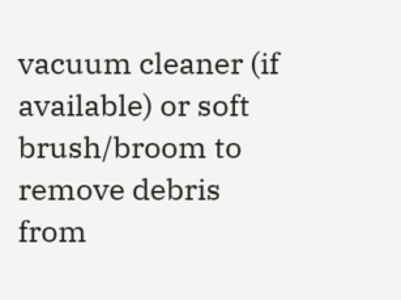vacuum cleaner (if available) or soft brush/broom to remove debris from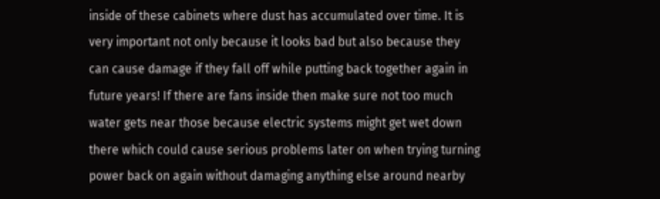inside of these cabinets where dust has accumulated over time. It is very important not only because it looks bad but also because they can cause damage if they fall off while putting back together again in future years! If there are fans inside then make sure not too much water gets near those because electric systems might get wet down there which could cause serious problems later on when trying turning power back on again without damaging anything else around nearby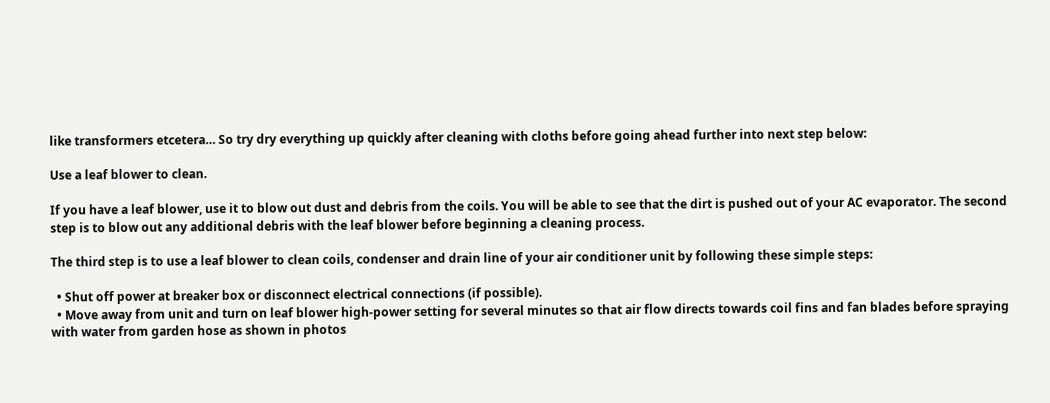like transformers etcetera… So try dry everything up quickly after cleaning with cloths before going ahead further into next step below:

Use a leaf blower to clean.

If you have a leaf blower, use it to blow out dust and debris from the coils. You will be able to see that the dirt is pushed out of your AC evaporator. The second step is to blow out any additional debris with the leaf blower before beginning a cleaning process.

The third step is to use a leaf blower to clean coils, condenser and drain line of your air conditioner unit by following these simple steps:

  • Shut off power at breaker box or disconnect electrical connections (if possible).
  • Move away from unit and turn on leaf blower high-power setting for several minutes so that air flow directs towards coil fins and fan blades before spraying with water from garden hose as shown in photos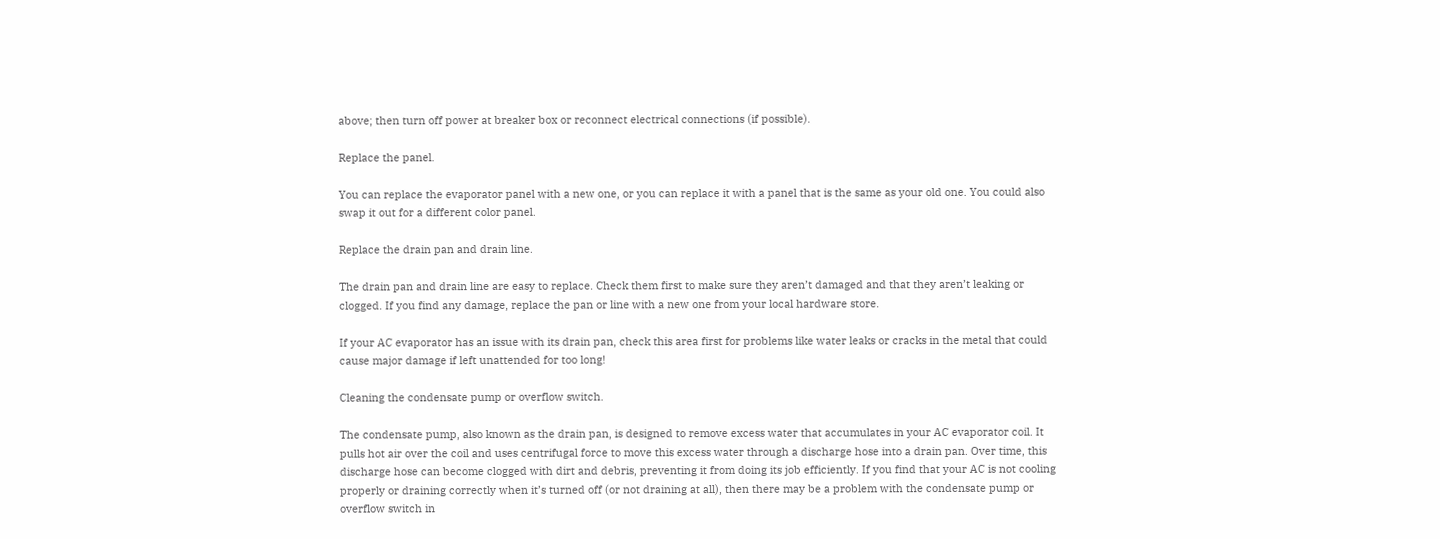above; then turn off power at breaker box or reconnect electrical connections (if possible).

Replace the panel.

You can replace the evaporator panel with a new one, or you can replace it with a panel that is the same as your old one. You could also swap it out for a different color panel.

Replace the drain pan and drain line.

The drain pan and drain line are easy to replace. Check them first to make sure they aren’t damaged and that they aren’t leaking or clogged. If you find any damage, replace the pan or line with a new one from your local hardware store.

If your AC evaporator has an issue with its drain pan, check this area first for problems like water leaks or cracks in the metal that could cause major damage if left unattended for too long!

Cleaning the condensate pump or overflow switch.

The condensate pump, also known as the drain pan, is designed to remove excess water that accumulates in your AC evaporator coil. It pulls hot air over the coil and uses centrifugal force to move this excess water through a discharge hose into a drain pan. Over time, this discharge hose can become clogged with dirt and debris, preventing it from doing its job efficiently. If you find that your AC is not cooling properly or draining correctly when it’s turned off (or not draining at all), then there may be a problem with the condensate pump or overflow switch in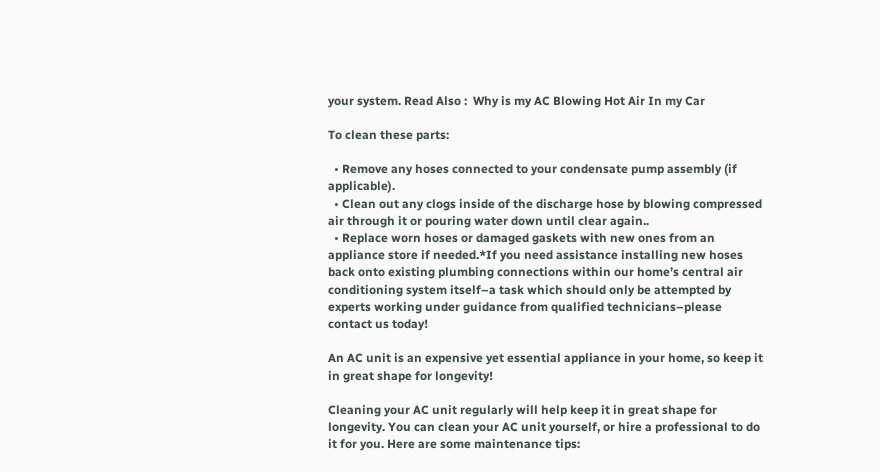your system. Read Also :  Why is my AC Blowing Hot Air In my Car

To clean these parts:

  • Remove any hoses connected to your condensate pump assembly (if applicable).
  • Clean out any clogs inside of the discharge hose by blowing compressed air through it or pouring water down until clear again..
  • Replace worn hoses or damaged gaskets with new ones from an appliance store if needed.*If you need assistance installing new hoses back onto existing plumbing connections within our home’s central air conditioning system itself–a task which should only be attempted by experts working under guidance from qualified technicians–please contact us today!

An AC unit is an expensive yet essential appliance in your home, so keep it in great shape for longevity!

Cleaning your AC unit regularly will help keep it in great shape for longevity. You can clean your AC unit yourself, or hire a professional to do it for you. Here are some maintenance tips: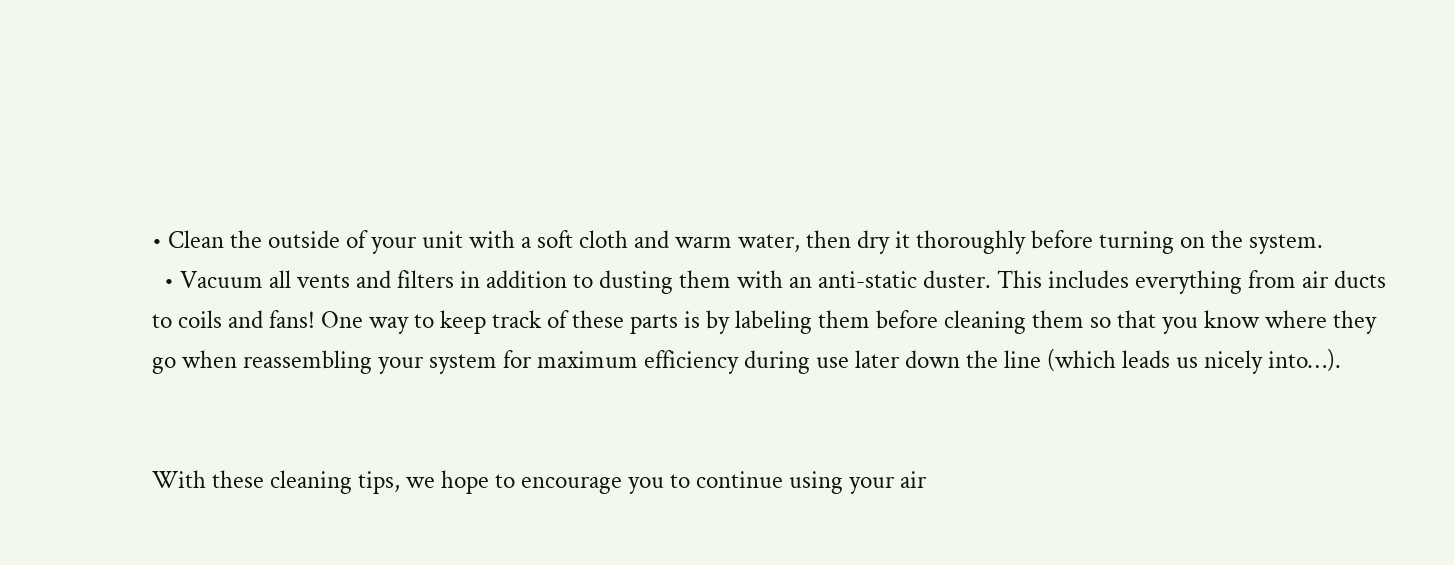• Clean the outside of your unit with a soft cloth and warm water, then dry it thoroughly before turning on the system.
  • Vacuum all vents and filters in addition to dusting them with an anti-static duster. This includes everything from air ducts to coils and fans! One way to keep track of these parts is by labeling them before cleaning them so that you know where they go when reassembling your system for maximum efficiency during use later down the line (which leads us nicely into…).


With these cleaning tips, we hope to encourage you to continue using your air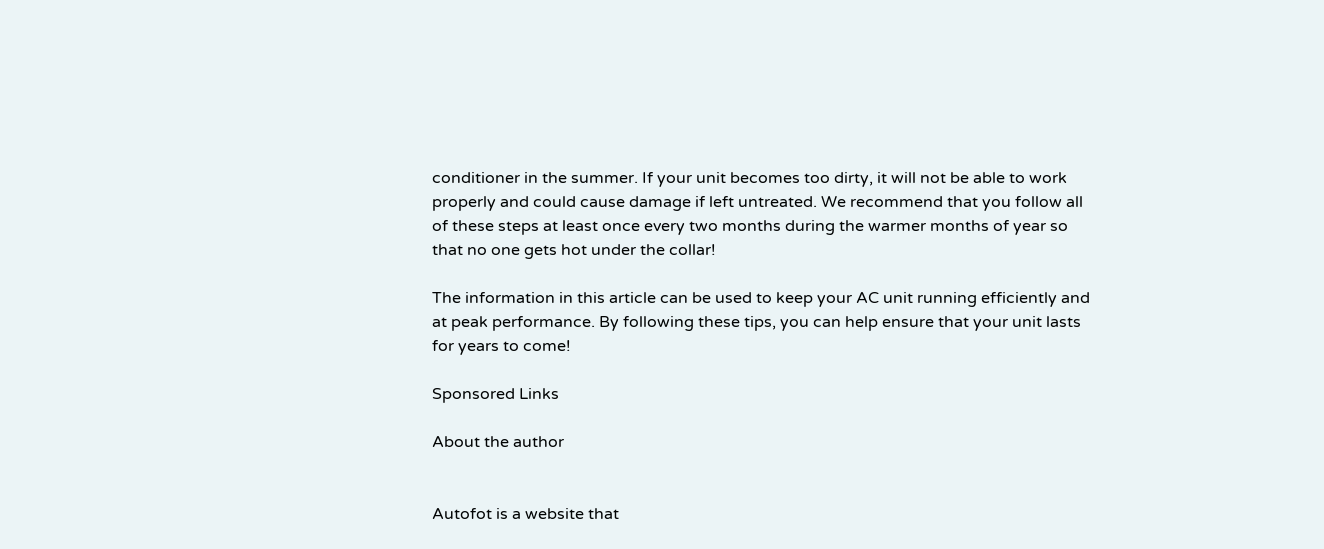conditioner in the summer. If your unit becomes too dirty, it will not be able to work properly and could cause damage if left untreated. We recommend that you follow all of these steps at least once every two months during the warmer months of year so that no one gets hot under the collar!

The information in this article can be used to keep your AC unit running efficiently and at peak performance. By following these tips, you can help ensure that your unit lasts for years to come!

Sponsored Links

About the author


Autofot is a website that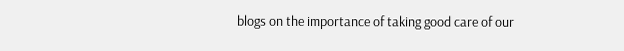blogs on the importance of taking good care of our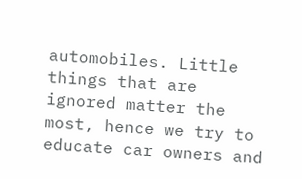automobiles. Little things that are ignored matter the most, hence we try to educate car owners and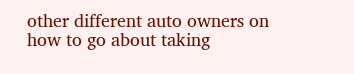other different auto owners on how to go about taking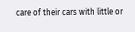care of their cars with little or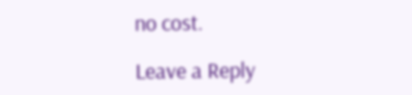no cost.

Leave a Reply